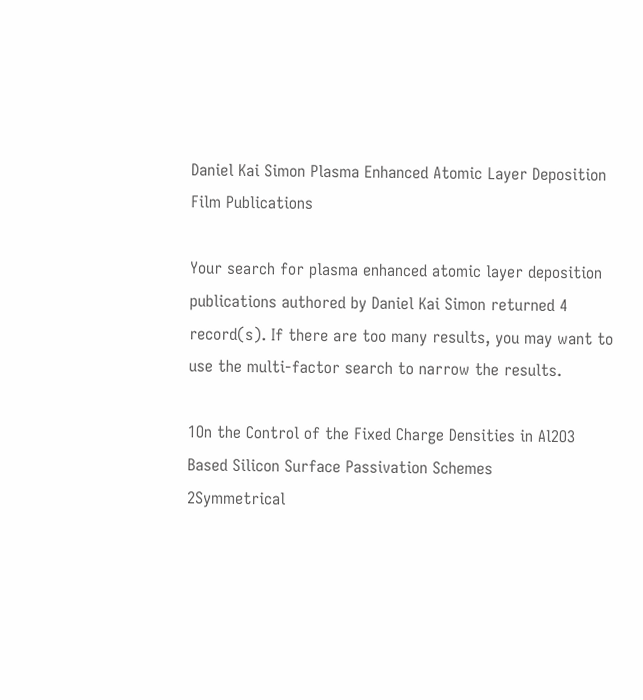Daniel Kai Simon Plasma Enhanced Atomic Layer Deposition Film Publications

Your search for plasma enhanced atomic layer deposition publications authored by Daniel Kai Simon returned 4 record(s). If there are too many results, you may want to use the multi-factor search to narrow the results.

1On the Control of the Fixed Charge Densities in Al2O3 Based Silicon Surface Passivation Schemes
2Symmetrical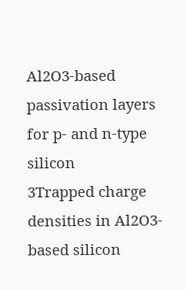Al2O3-based passivation layers for p- and n-type silicon
3Trapped charge densities in Al2O3-based silicon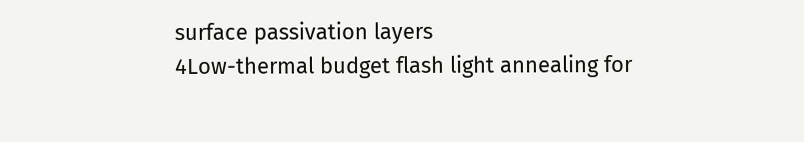surface passivation layers
4Low-thermal budget flash light annealing for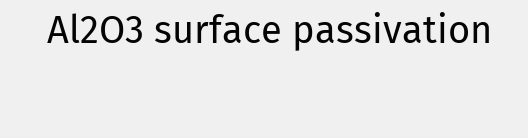Al2O3 surface passivation